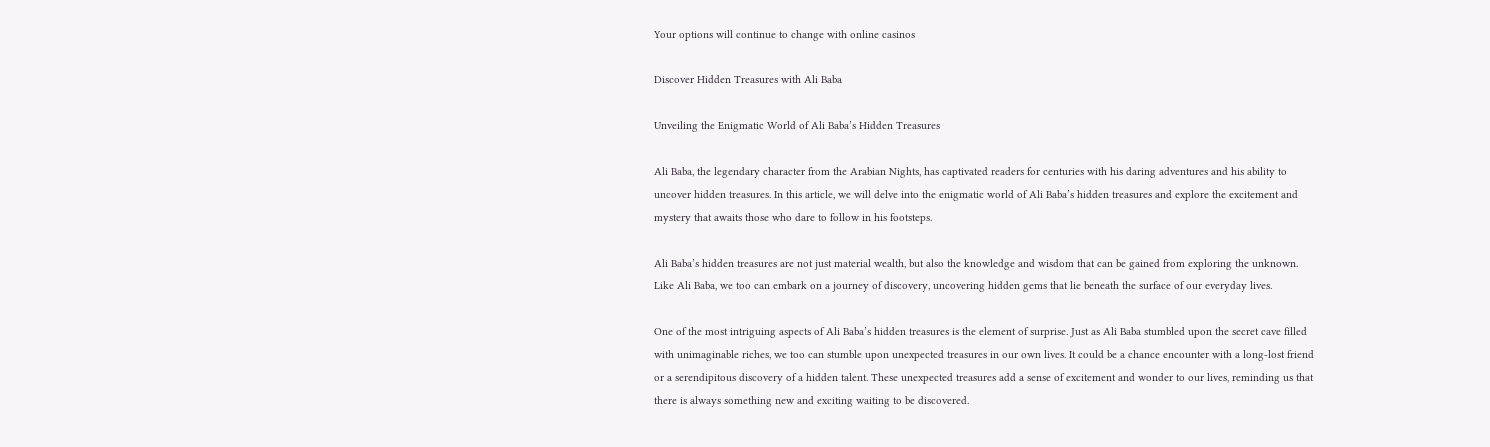Your options will continue to change with online casinos

Discover Hidden Treasures with Ali Baba

Unveiling the Enigmatic World of Ali Baba’s Hidden Treasures

Ali Baba, the legendary character from the Arabian Nights, has captivated readers for centuries with his daring adventures and his ability to uncover hidden treasures. In this article, we will delve into the enigmatic world of Ali Baba’s hidden treasures and explore the excitement and mystery that awaits those who dare to follow in his footsteps.

Ali Baba’s hidden treasures are not just material wealth, but also the knowledge and wisdom that can be gained from exploring the unknown. Like Ali Baba, we too can embark on a journey of discovery, uncovering hidden gems that lie beneath the surface of our everyday lives.

One of the most intriguing aspects of Ali Baba’s hidden treasures is the element of surprise. Just as Ali Baba stumbled upon the secret cave filled with unimaginable riches, we too can stumble upon unexpected treasures in our own lives. It could be a chance encounter with a long-lost friend or a serendipitous discovery of a hidden talent. These unexpected treasures add a sense of excitement and wonder to our lives, reminding us that there is always something new and exciting waiting to be discovered.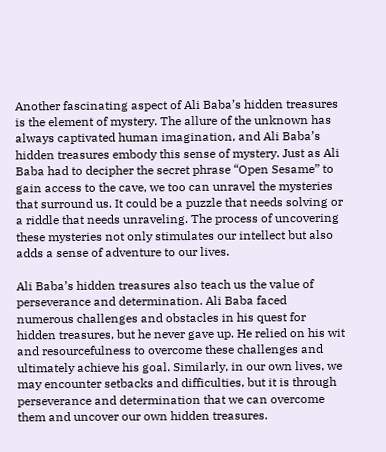Another fascinating aspect of Ali Baba’s hidden treasures is the element of mystery. The allure of the unknown has always captivated human imagination, and Ali Baba’s hidden treasures embody this sense of mystery. Just as Ali Baba had to decipher the secret phrase “Open Sesame” to gain access to the cave, we too can unravel the mysteries that surround us. It could be a puzzle that needs solving or a riddle that needs unraveling. The process of uncovering these mysteries not only stimulates our intellect but also adds a sense of adventure to our lives.

Ali Baba’s hidden treasures also teach us the value of perseverance and determination. Ali Baba faced numerous challenges and obstacles in his quest for hidden treasures, but he never gave up. He relied on his wit and resourcefulness to overcome these challenges and ultimately achieve his goal. Similarly, in our own lives, we may encounter setbacks and difficulties, but it is through perseverance and determination that we can overcome them and uncover our own hidden treasures.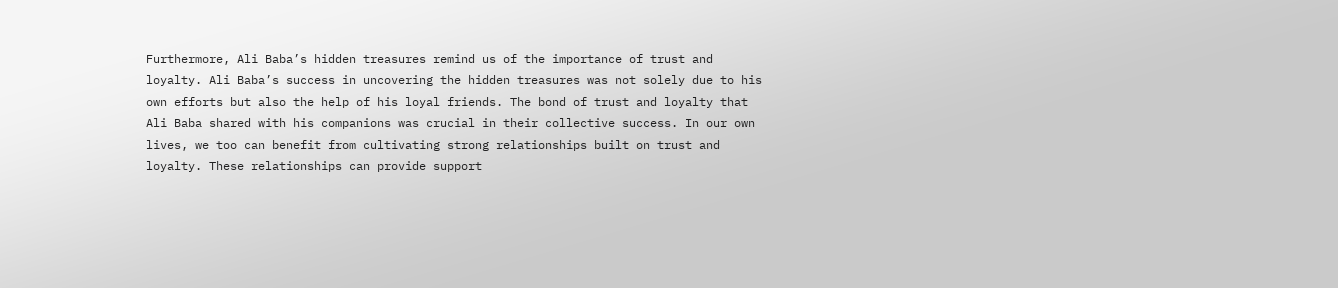Furthermore, Ali Baba’s hidden treasures remind us of the importance of trust and loyalty. Ali Baba’s success in uncovering the hidden treasures was not solely due to his own efforts but also the help of his loyal friends. The bond of trust and loyalty that Ali Baba shared with his companions was crucial in their collective success. In our own lives, we too can benefit from cultivating strong relationships built on trust and loyalty. These relationships can provide support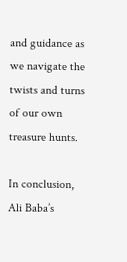and guidance as we navigate the twists and turns of our own treasure hunts.

In conclusion, Ali Baba’s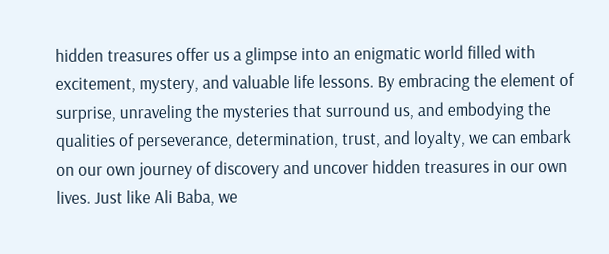hidden treasures offer us a glimpse into an enigmatic world filled with excitement, mystery, and valuable life lessons. By embracing the element of surprise, unraveling the mysteries that surround us, and embodying the qualities of perseverance, determination, trust, and loyalty, we can embark on our own journey of discovery and uncover hidden treasures in our own lives. Just like Ali Baba, we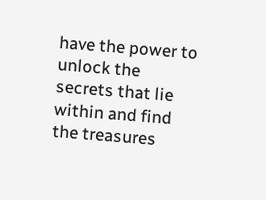have the power to unlock the secrets that lie within and find the treasures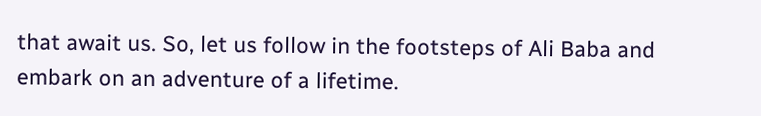that await us. So, let us follow in the footsteps of Ali Baba and embark on an adventure of a lifetime.